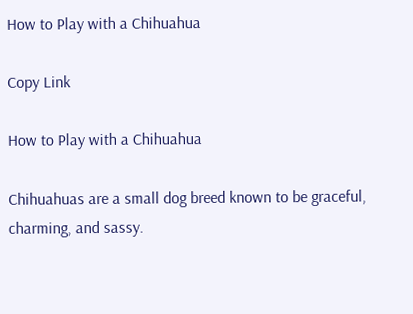How to Play with a Chihuahua

Copy Link

How to Play with a Chihuahua

Chihuahuas are a small dog breed known to be graceful, charming, and sassy.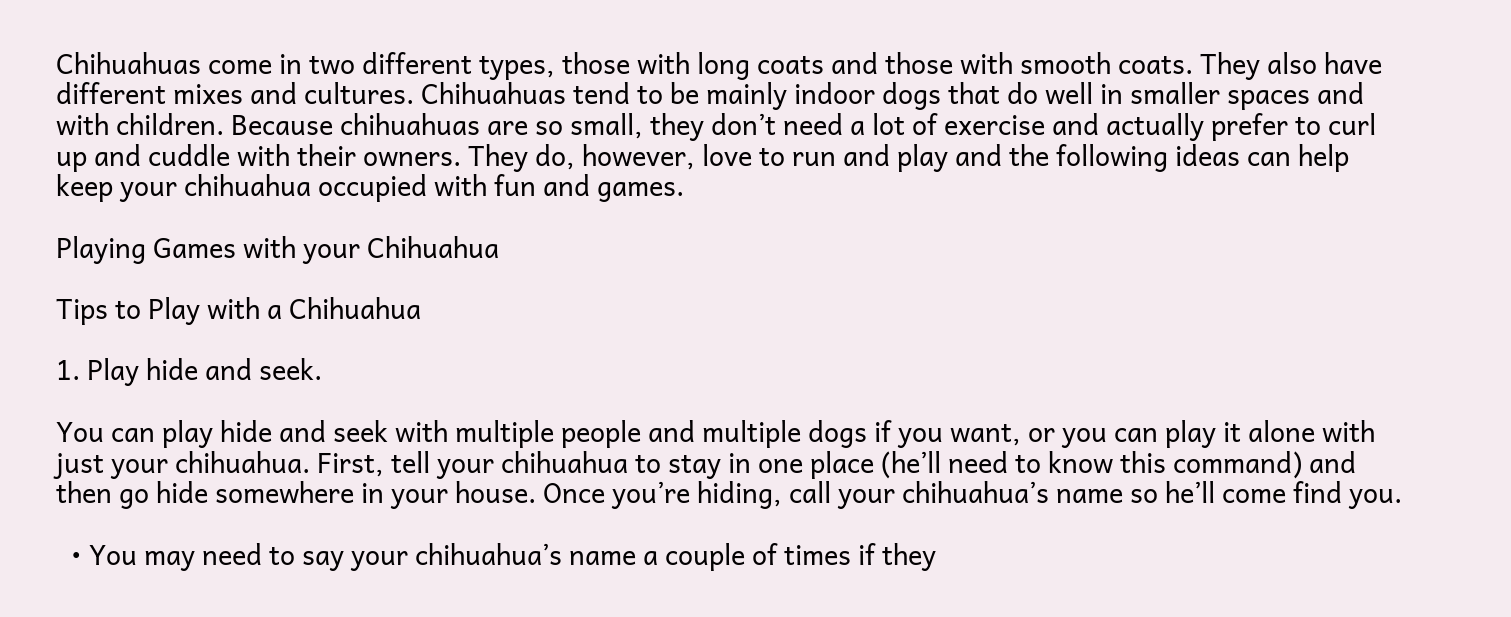Chihuahuas come in two different types, those with long coats and those with smooth coats. They also have different mixes and cultures. Chihuahuas tend to be mainly indoor dogs that do well in smaller spaces and with children. Because chihuahuas are so small, they don’t need a lot of exercise and actually prefer to curl up and cuddle with their owners. They do, however, love to run and play and the following ideas can help keep your chihuahua occupied with fun and games.

Playing Games with your Chihuahua

Tips to Play with a Chihuahua

1. Play hide and seek.

You can play hide and seek with multiple people and multiple dogs if you want, or you can play it alone with just your chihuahua. First, tell your chihuahua to stay in one place (he’ll need to know this command) and then go hide somewhere in your house. Once you’re hiding, call your chihuahua’s name so he’ll come find you.

  • You may need to say your chihuahua’s name a couple of times if they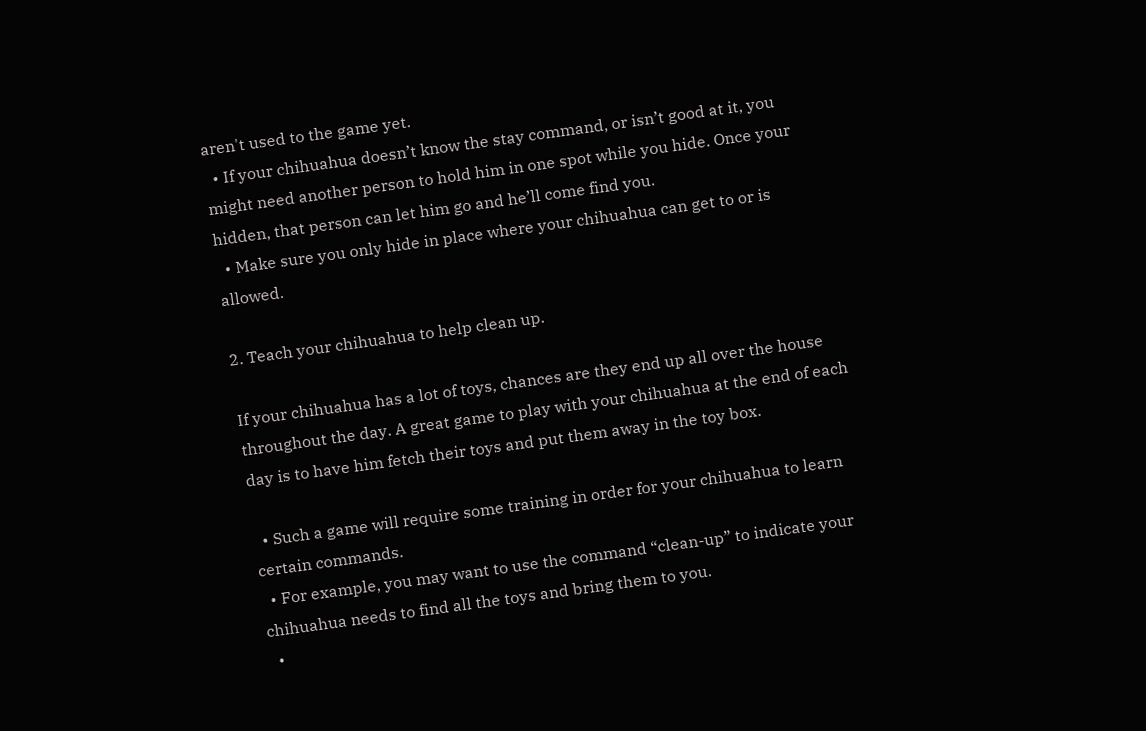aren't used to the game yet.
  • If your chihuahua doesn’t know the stay command, or isn’t good at it, you might need another person to hold him in one spot while you hide. Once your hidden, that person can let him go and he’ll come find you.
  • Make sure you only hide in place where your chihuahua can get to or is allowed.

2. Teach your chihuahua to help clean up.

If your chihuahua has a lot of toys, chances are they end up all over the house throughout the day. A great game to play with your chihuahua at the end of each day is to have him fetch their toys and put them away in the toy box.

  • Such a game will require some training in order for your chihuahua to learn certain commands.
  • For example, you may want to use the command “clean-up” to indicate your chihuahua needs to find all the toys and bring them to you.
  •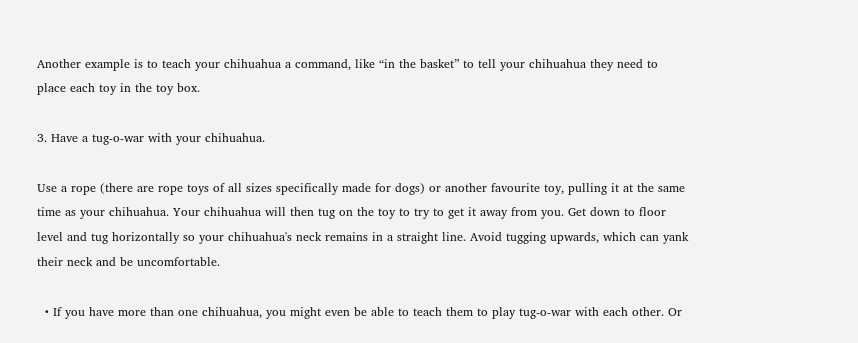Another example is to teach your chihuahua a command, like “in the basket” to tell your chihuahua they need to place each toy in the toy box.

3. Have a tug-o-war with your chihuahua.

Use a rope (there are rope toys of all sizes specifically made for dogs) or another favourite toy, pulling it at the same time as your chihuahua. Your chihuahua will then tug on the toy to try to get it away from you. Get down to floor level and tug horizontally so your chihuahua's neck remains in a straight line. Avoid tugging upwards, which can yank their neck and be uncomfortable.

  • If you have more than one chihuahua, you might even be able to teach them to play tug-o-war with each other. Or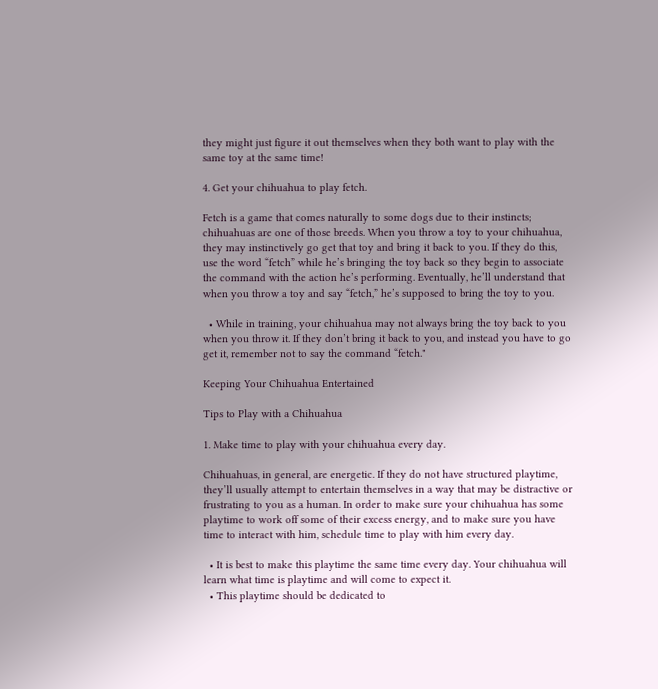they might just figure it out themselves when they both want to play with the same toy at the same time!

4. Get your chihuahua to play fetch.

Fetch is a game that comes naturally to some dogs due to their instincts; chihuahuas are one of those breeds. When you throw a toy to your chihuahua, they may instinctively go get that toy and bring it back to you. If they do this, use the word “fetch” while he’s bringing the toy back so they begin to associate the command with the action he’s performing. Eventually, he’ll understand that when you throw a toy and say “fetch,” he’s supposed to bring the toy to you.

  • While in training, your chihuahua may not always bring the toy back to you when you throw it. If they don’t bring it back to you, and instead you have to go get it, remember not to say the command “fetch."

Keeping Your Chihuahua Entertained

Tips to Play with a Chihuahua

1. Make time to play with your chihuahua every day.

Chihuahuas, in general, are energetic. If they do not have structured playtime, they’ll usually attempt to entertain themselves in a way that may be distractive or frustrating to you as a human. In order to make sure your chihuahua has some playtime to work off some of their excess energy, and to make sure you have time to interact with him, schedule time to play with him every day.

  • It is best to make this playtime the same time every day. Your chihuahua will learn what time is playtime and will come to expect it.
  • This playtime should be dedicated to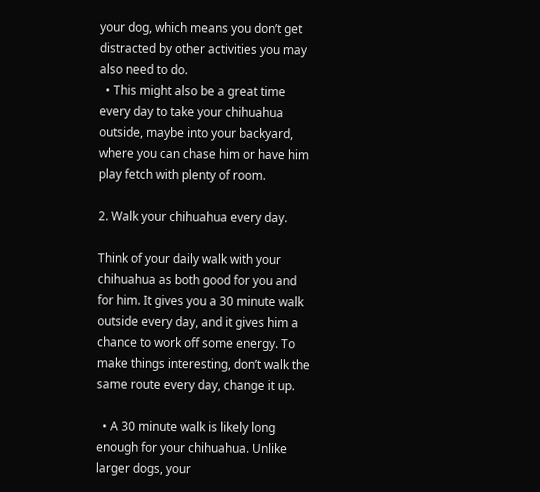your dog, which means you don’t get distracted by other activities you may also need to do.
  • This might also be a great time every day to take your chihuahua outside, maybe into your backyard, where you can chase him or have him play fetch with plenty of room.

2. Walk your chihuahua every day.

Think of your daily walk with your chihuahua as both good for you and for him. It gives you a 30 minute walk outside every day, and it gives him a chance to work off some energy. To make things interesting, don’t walk the same route every day, change it up.

  • A 30 minute walk is likely long enough for your chihuahua. Unlike larger dogs, your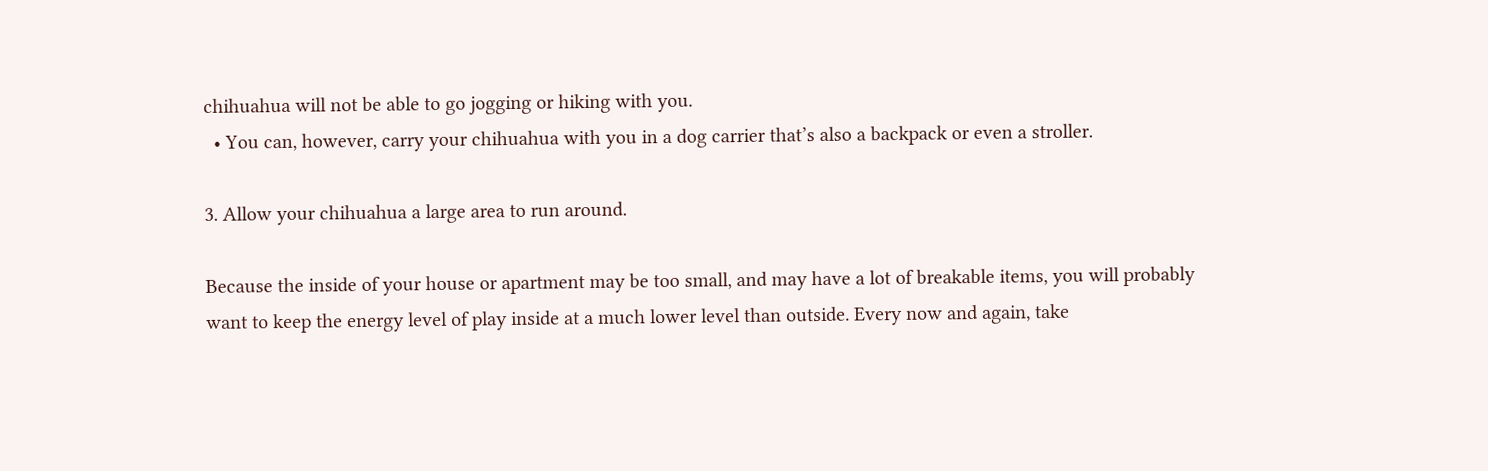chihuahua will not be able to go jogging or hiking with you.
  • You can, however, carry your chihuahua with you in a dog carrier that’s also a backpack or even a stroller.

3. Allow your chihuahua a large area to run around.

Because the inside of your house or apartment may be too small, and may have a lot of breakable items, you will probably want to keep the energy level of play inside at a much lower level than outside. Every now and again, take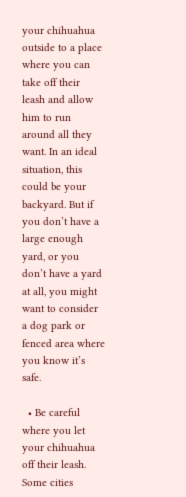your chihuahua outside to a place where you can take off their leash and allow him to run around all they want. In an ideal situation, this could be your backyard. But if you don’t have a large enough yard, or you don’t have a yard at all, you might want to consider a dog park or fenced area where you know it’s safe.

  • Be careful where you let your chihuahua off their leash. Some cities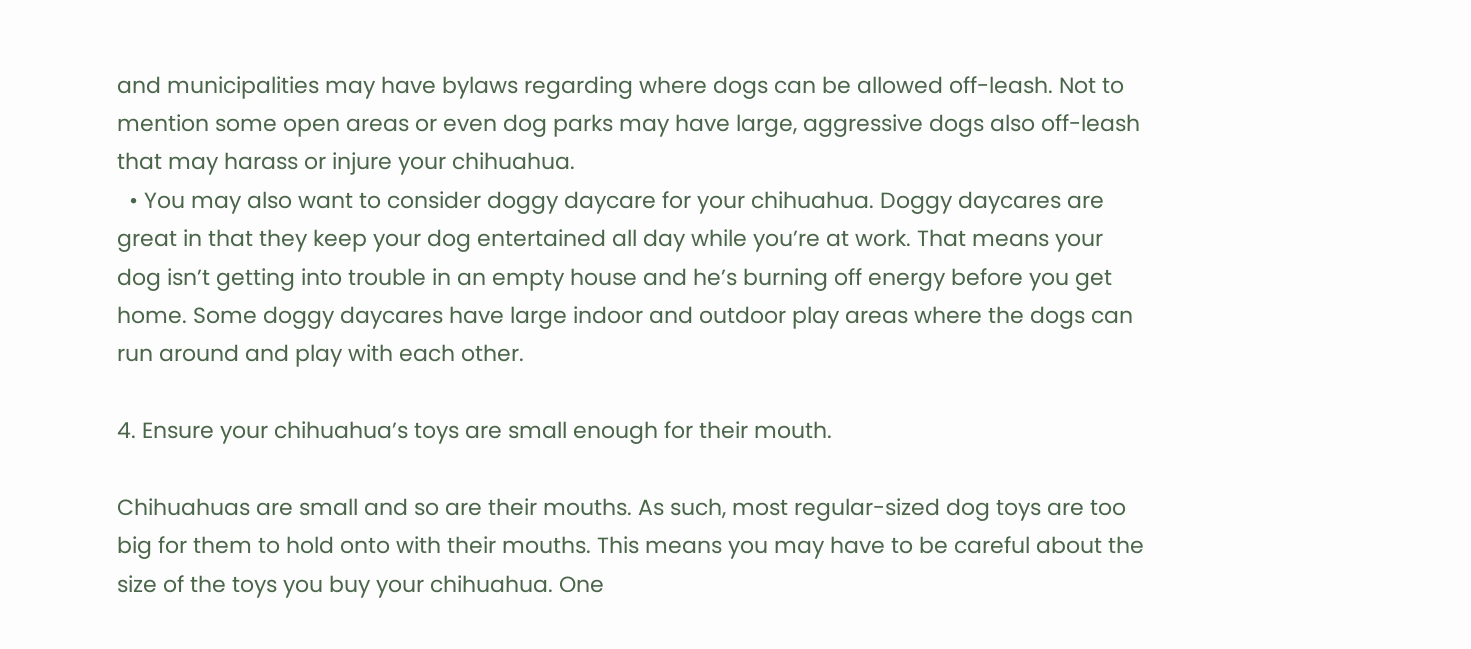and municipalities may have bylaws regarding where dogs can be allowed off-leash. Not to mention some open areas or even dog parks may have large, aggressive dogs also off-leash that may harass or injure your chihuahua.
  • You may also want to consider doggy daycare for your chihuahua. Doggy daycares are great in that they keep your dog entertained all day while you’re at work. That means your dog isn’t getting into trouble in an empty house and he’s burning off energy before you get home. Some doggy daycares have large indoor and outdoor play areas where the dogs can run around and play with each other.

4. Ensure your chihuahua’s toys are small enough for their mouth.

Chihuahuas are small and so are their mouths. As such, most regular-sized dog toys are too big for them to hold onto with their mouths. This means you may have to be careful about the size of the toys you buy your chihuahua. One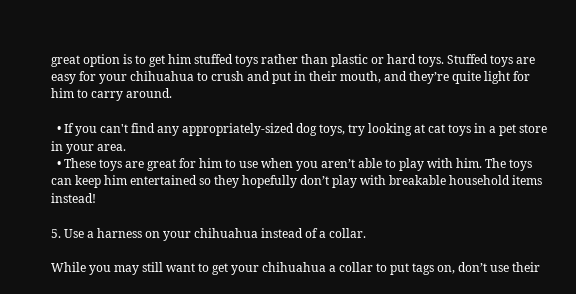great option is to get him stuffed toys rather than plastic or hard toys. Stuffed toys are easy for your chihuahua to crush and put in their mouth, and they’re quite light for him to carry around.

  • If you can't find any appropriately-sized dog toys, try looking at cat toys in a pet store in your area.
  • These toys are great for him to use when you aren’t able to play with him. The toys can keep him entertained so they hopefully don’t play with breakable household items instead!

5. Use a harness on your chihuahua instead of a collar.

While you may still want to get your chihuahua a collar to put tags on, don’t use their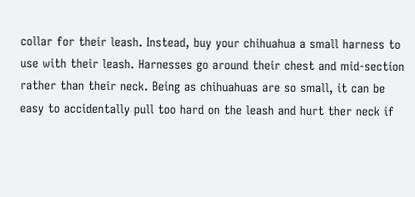collar for their leash. Instead, buy your chihuahua a small harness to use with their leash. Harnesses go around their chest and mid-section rather than their neck. Being as chihuahuas are so small, it can be easy to accidentally pull too hard on the leash and hurt ther neck if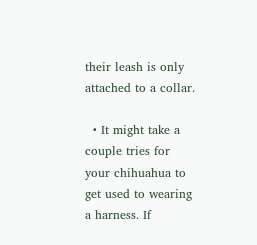their leash is only attached to a collar.

  • It might take a couple tries for your chihuahua to get used to wearing a harness. If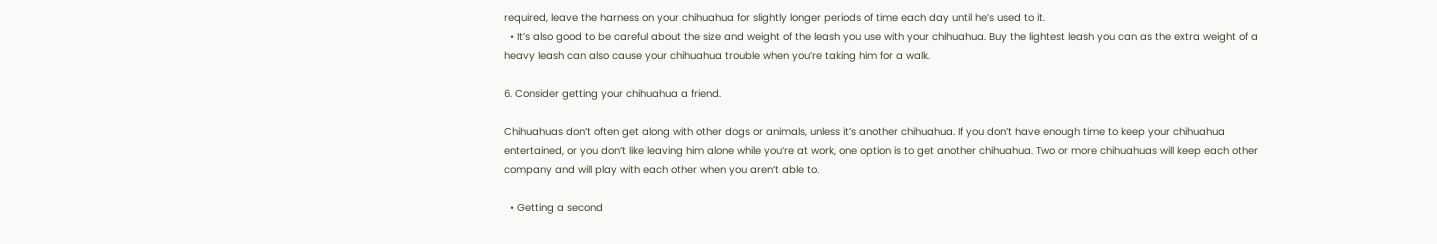required, leave the harness on your chihuahua for slightly longer periods of time each day until he’s used to it.
  • It’s also good to be careful about the size and weight of the leash you use with your chihuahua. Buy the lightest leash you can as the extra weight of a heavy leash can also cause your chihuahua trouble when you’re taking him for a walk.

6. Consider getting your chihuahua a friend.

Chihuahuas don’t often get along with other dogs or animals, unless it’s another chihuahua. If you don’t have enough time to keep your chihuahua entertained, or you don’t like leaving him alone while you’re at work, one option is to get another chihuahua. Two or more chihuahuas will keep each other company and will play with each other when you aren’t able to.

  • Getting a second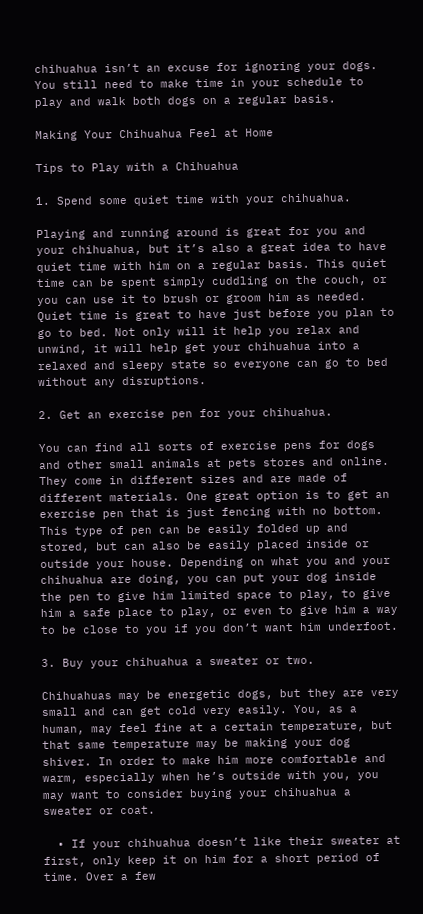chihuahua isn’t an excuse for ignoring your dogs. You still need to make time in your schedule to play and walk both dogs on a regular basis.

Making Your Chihuahua Feel at Home

Tips to Play with a Chihuahua

1. Spend some quiet time with your chihuahua.

Playing and running around is great for you and your chihuahua, but it’s also a great idea to have quiet time with him on a regular basis. This quiet time can be spent simply cuddling on the couch, or you can use it to brush or groom him as needed. Quiet time is great to have just before you plan to go to bed. Not only will it help you relax and unwind, it will help get your chihuahua into a relaxed and sleepy state so everyone can go to bed without any disruptions.

2. Get an exercise pen for your chihuahua.

You can find all sorts of exercise pens for dogs and other small animals at pets stores and online. They come in different sizes and are made of different materials. One great option is to get an exercise pen that is just fencing with no bottom. This type of pen can be easily folded up and stored, but can also be easily placed inside or outside your house. Depending on what you and your chihuahua are doing, you can put your dog inside the pen to give him limited space to play, to give him a safe place to play, or even to give him a way to be close to you if you don’t want him underfoot.

3. Buy your chihuahua a sweater or two.

Chihuahuas may be energetic dogs, but they are very small and can get cold very easily. You, as a human, may feel fine at a certain temperature, but that same temperature may be making your dog shiver. In order to make him more comfortable and warm, especially when he’s outside with you, you may want to consider buying your chihuahua a sweater or coat.

  • If your chihuahua doesn’t like their sweater at first, only keep it on him for a short period of time. Over a few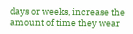days or weeks, increase the amount of time they wear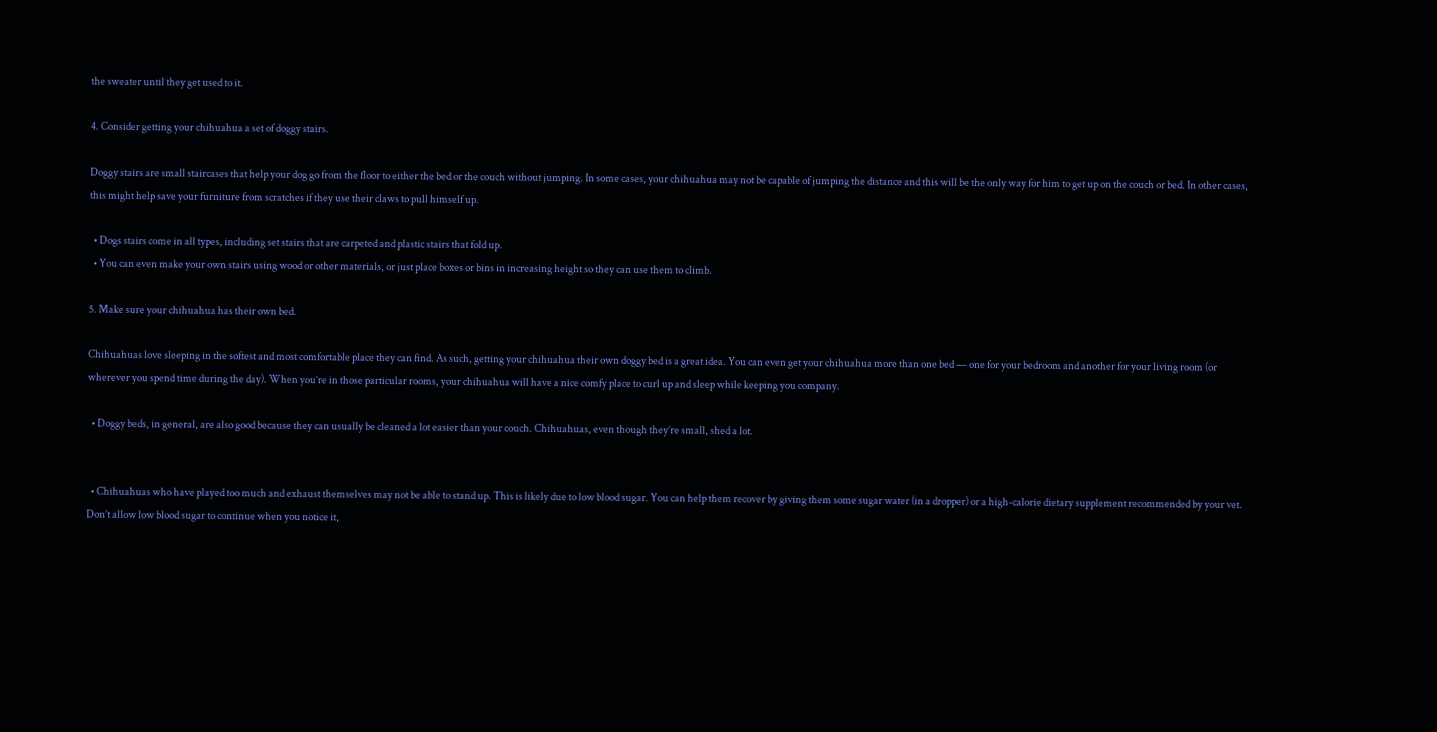the sweater until they get used to it.

4. Consider getting your chihuahua a set of doggy stairs.

Doggy stairs are small staircases that help your dog go from the floor to either the bed or the couch without jumping. In some cases, your chihuahua may not be capable of jumping the distance and this will be the only way for him to get up on the couch or bed. In other cases, this might help save your furniture from scratches if they use their claws to pull himself up.

  • Dogs stairs come in all types, including set stairs that are carpeted and plastic stairs that fold up.
  • You can even make your own stairs using wood or other materials, or just place boxes or bins in increasing height so they can use them to climb.

5. Make sure your chihuahua has their own bed.

Chihuahuas love sleeping in the softest and most comfortable place they can find. As such, getting your chihuahua their own doggy bed is a great idea. You can even get your chihuahua more than one bed — one for your bedroom and another for your living room (or wherever you spend time during the day). When you’re in those particular rooms, your chihuahua will have a nice comfy place to curl up and sleep while keeping you company.

  • Doggy beds, in general, are also good because they can usually be cleaned a lot easier than your couch. Chihuahuas, even though they’re small, shed a lot.


  • Chihuahuas who have played too much and exhaust themselves may not be able to stand up. This is likely due to low blood sugar. You can help them recover by giving them some sugar water (in a dropper) or a high-calorie dietary supplement recommended by your vet. Don’t allow low blood sugar to continue when you notice it,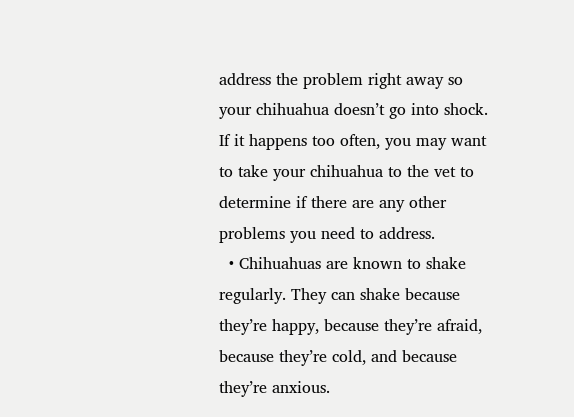address the problem right away so your chihuahua doesn’t go into shock. If it happens too often, you may want to take your chihuahua to the vet to determine if there are any other problems you need to address.
  • Chihuahuas are known to shake regularly. They can shake because they’re happy, because they’re afraid, because they’re cold, and because they’re anxious.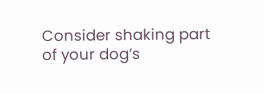Consider shaking part of your dog’s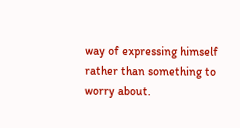way of expressing himself rather than something to worry about.